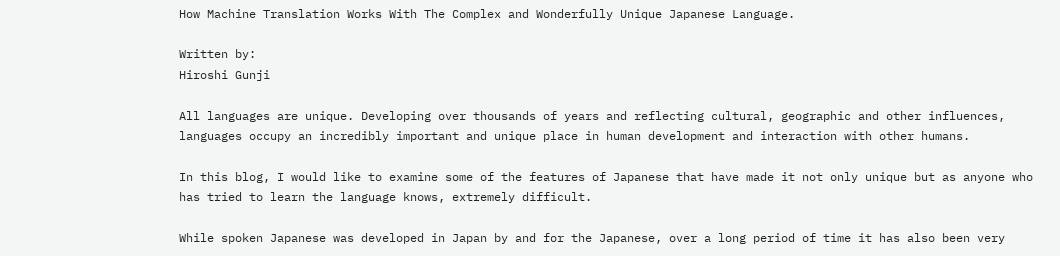How Machine Translation Works With The Complex and Wonderfully Unique Japanese Language.

Written by:
Hiroshi Gunji

All languages are unique. Developing over thousands of years and reflecting cultural, geographic and other influences, languages occupy an incredibly important and unique place in human development and interaction with other humans.

In this blog, I would like to examine some of the features of Japanese that have made it not only unique but as anyone who has tried to learn the language knows, extremely difficult.

While spoken Japanese was developed in Japan by and for the Japanese, over a long period of time it has also been very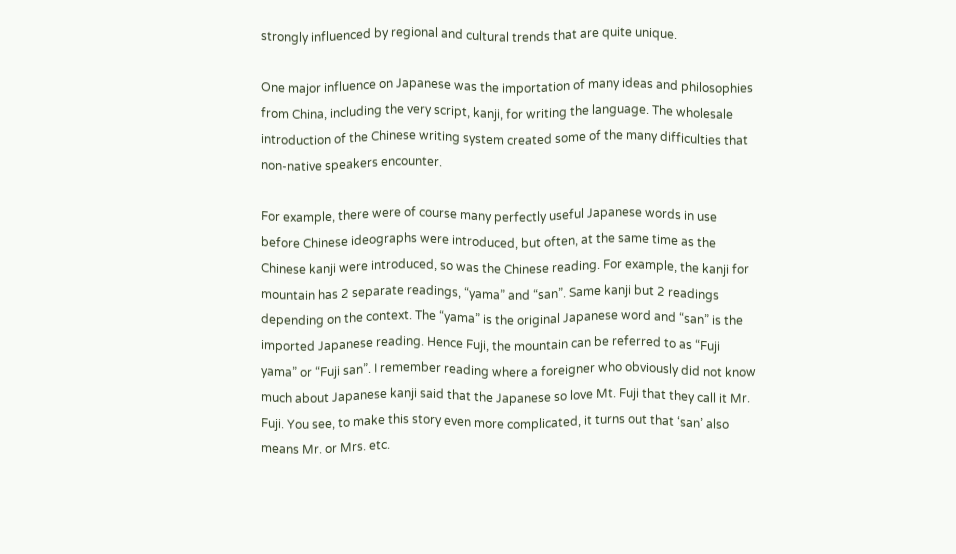strongly influenced by regional and cultural trends that are quite unique.

One major influence on Japanese was the importation of many ideas and philosophies from China, including the very script, kanji, for writing the language. The wholesale introduction of the Chinese writing system created some of the many difficulties that non-native speakers encounter.

For example, there were of course many perfectly useful Japanese words in use before Chinese ideographs were introduced, but often, at the same time as the Chinese kanji were introduced, so was the Chinese reading. For example, the kanji for mountain has 2 separate readings, “yama” and “san”. Same kanji but 2 readings depending on the context. The “yama” is the original Japanese word and “san” is the imported Japanese reading. Hence Fuji, the mountain can be referred to as “Fuji yama” or “Fuji san”. I remember reading where a foreigner who obviously did not know much about Japanese kanji said that the Japanese so love Mt. Fuji that they call it Mr. Fuji. You see, to make this story even more complicated, it turns out that ‘san’ also means Mr. or Mrs. etc.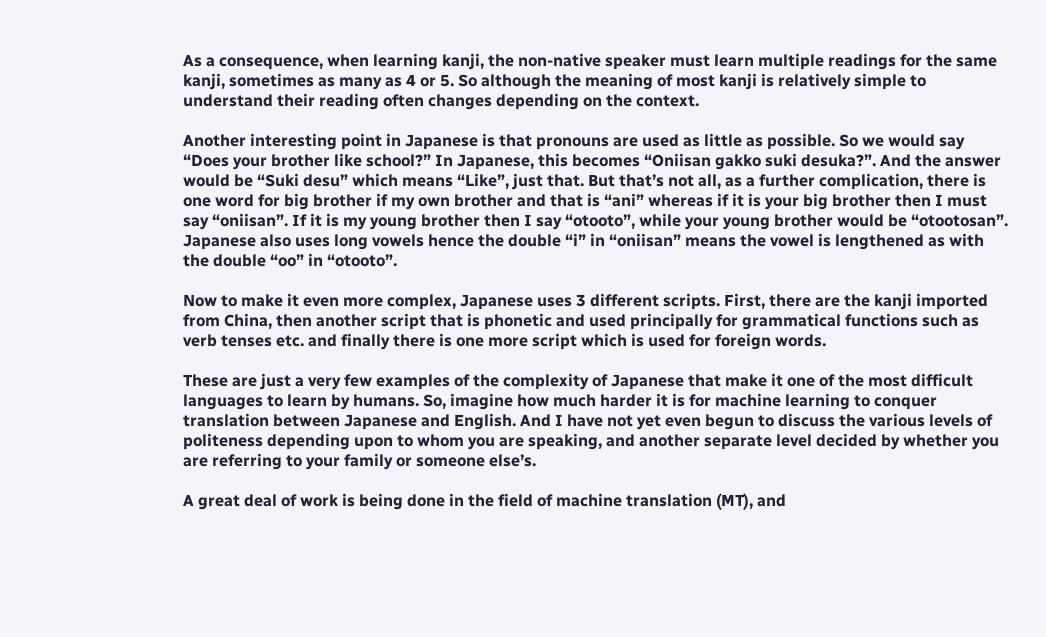As a consequence, when learning kanji, the non-native speaker must learn multiple readings for the same kanji, sometimes as many as 4 or 5. So although the meaning of most kanji is relatively simple to understand their reading often changes depending on the context.

Another interesting point in Japanese is that pronouns are used as little as possible. So we would say “Does your brother like school?” In Japanese, this becomes “Oniisan gakko suki desuka?”. And the answer would be “Suki desu” which means “Like”, just that. But that’s not all, as a further complication, there is one word for big brother if my own brother and that is “ani” whereas if it is your big brother then I must say “oniisan”. If it is my young brother then I say “otooto”, while your young brother would be “otootosan”. Japanese also uses long vowels hence the double “i” in “oniisan” means the vowel is lengthened as with the double “oo” in “otooto”.

Now to make it even more complex, Japanese uses 3 different scripts. First, there are the kanji imported from China, then another script that is phonetic and used principally for grammatical functions such as verb tenses etc. and finally there is one more script which is used for foreign words.

These are just a very few examples of the complexity of Japanese that make it one of the most difficult languages to learn by humans. So, imagine how much harder it is for machine learning to conquer translation between Japanese and English. And I have not yet even begun to discuss the various levels of politeness depending upon to whom you are speaking, and another separate level decided by whether you are referring to your family or someone else’s.

A great deal of work is being done in the field of machine translation (MT), and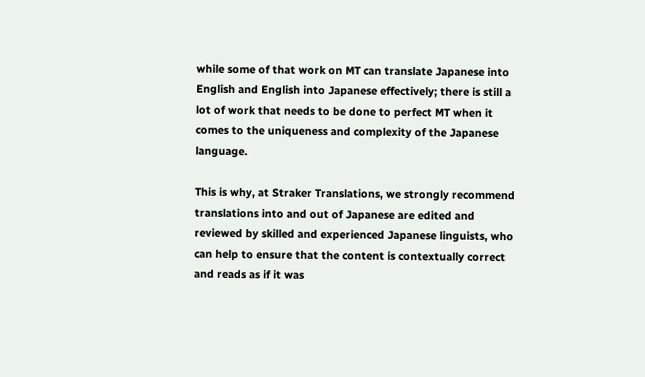while some of that work on MT can translate Japanese into English and English into Japanese effectively; there is still a lot of work that needs to be done to perfect MT when it comes to the uniqueness and complexity of the Japanese language.

This is why, at Straker Translations, we strongly recommend translations into and out of Japanese are edited and reviewed by skilled and experienced Japanese linguists, who can help to ensure that the content is contextually correct and reads as if it was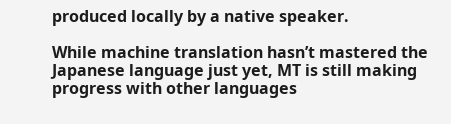produced locally by a native speaker.

While machine translation hasn’t mastered the Japanese language just yet, MT is still making progress with other languages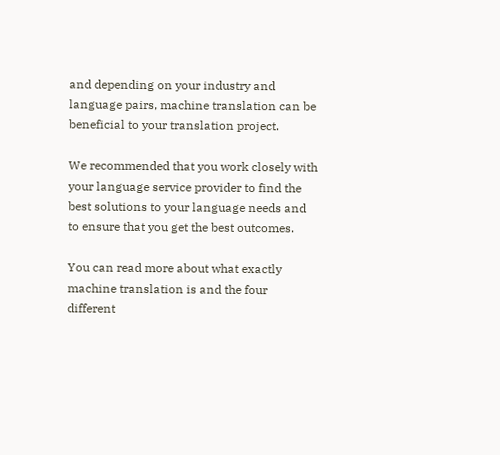and depending on your industry and language pairs, machine translation can be beneficial to your translation project.

We recommended that you work closely with your language service provider to find the best solutions to your language needs and to ensure that you get the best outcomes.

You can read more about what exactly machine translation is and the four different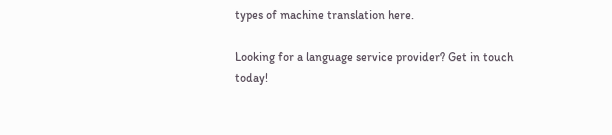types of machine translation here.

Looking for a language service provider? Get in touch today!